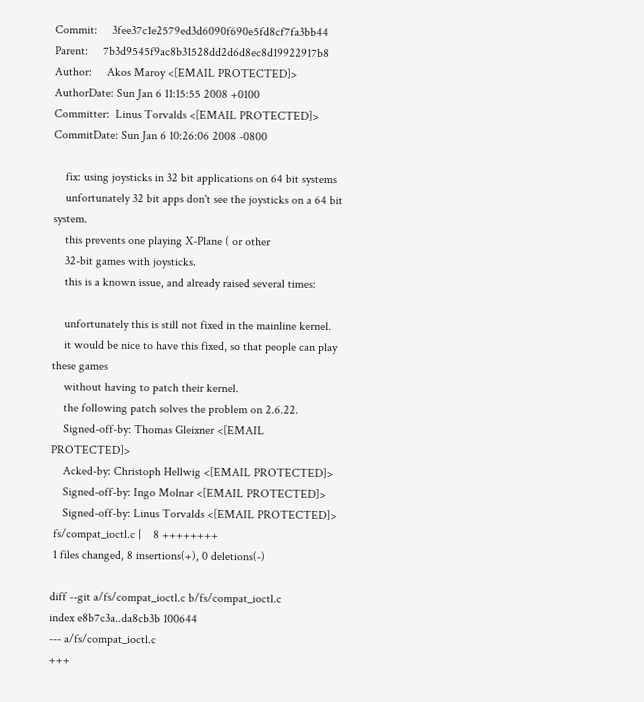Commit:     3fee37c1e2579ed3d6090f690e5fd8cf7fa3bb44
Parent:     7b3d9545f9ac8b31528dd2d6d8ec8d19922917b8
Author:     Akos Maroy <[EMAIL PROTECTED]>
AuthorDate: Sun Jan 6 11:15:55 2008 +0100
Committer:  Linus Torvalds <[EMAIL PROTECTED]>
CommitDate: Sun Jan 6 10:26:06 2008 -0800

    fix: using joysticks in 32 bit applications on 64 bit systems
    unfortunately 32 bit apps don't see the joysticks on a 64 bit system.
    this prevents one playing X-Plane ( or other
    32-bit games with joysticks.
    this is a known issue, and already raised several times:

    unfortunately this is still not fixed in the mainline kernel.
    it would be nice to have this fixed, so that people can play these games
    without having to patch their kernel.
    the following patch solves the problem on 2.6.22.
    Signed-off-by: Thomas Gleixner <[EMAIL PROTECTED]>
    Acked-by: Christoph Hellwig <[EMAIL PROTECTED]>
    Signed-off-by: Ingo Molnar <[EMAIL PROTECTED]>
    Signed-off-by: Linus Torvalds <[EMAIL PROTECTED]>
 fs/compat_ioctl.c |    8 ++++++++
 1 files changed, 8 insertions(+), 0 deletions(-)

diff --git a/fs/compat_ioctl.c b/fs/compat_ioctl.c
index e8b7c3a..da8cb3b 100644
--- a/fs/compat_ioctl.c
+++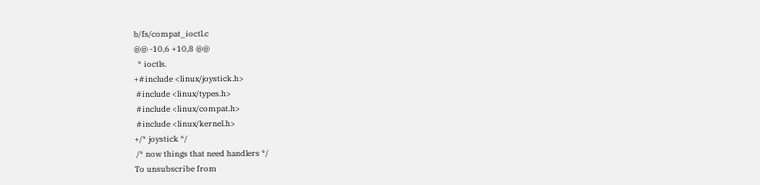b/fs/compat_ioctl.c
@@ -10,6 +10,8 @@
  * ioctls.
+#include <linux/joystick.h>
 #include <linux/types.h>
 #include <linux/compat.h>
 #include <linux/kernel.h>
+/* joystick */
 /* now things that need handlers */
To unsubscribe from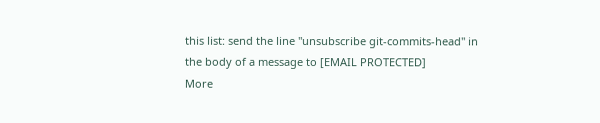this list: send the line "unsubscribe git-commits-head" in
the body of a message to [EMAIL PROTECTED]
More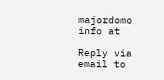majordomo info at

Reply via email to